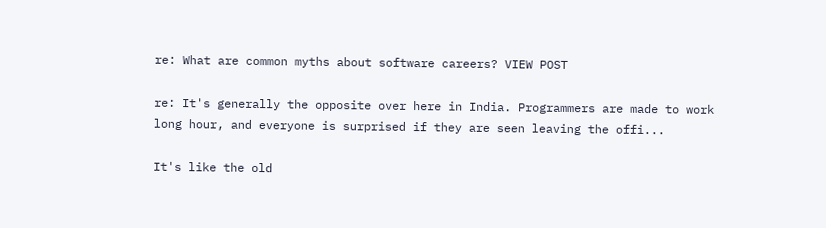re: What are common myths about software careers? VIEW POST

re: It's generally the opposite over here in India. Programmers are made to work long hour, and everyone is surprised if they are seen leaving the offi...

It's like the old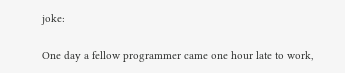joke:

One day a fellow programmer came one hour late to work,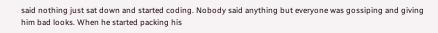said nothing just sat down and started coding. Nobody said anything but everyone was gossiping and giving him bad looks. When he started packing his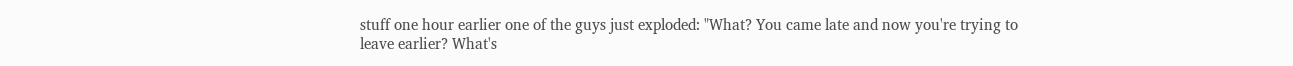stuff one hour earlier one of the guys just exploded: "What? You came late and now you're trying to leave earlier? What's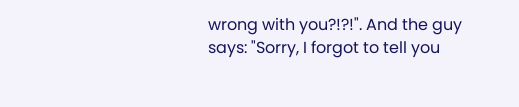wrong with you?!?!". And the guy says: "Sorry, I forgot to tell you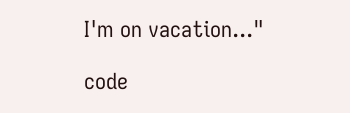I'm on vacation..."

code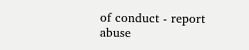of conduct - report abuse